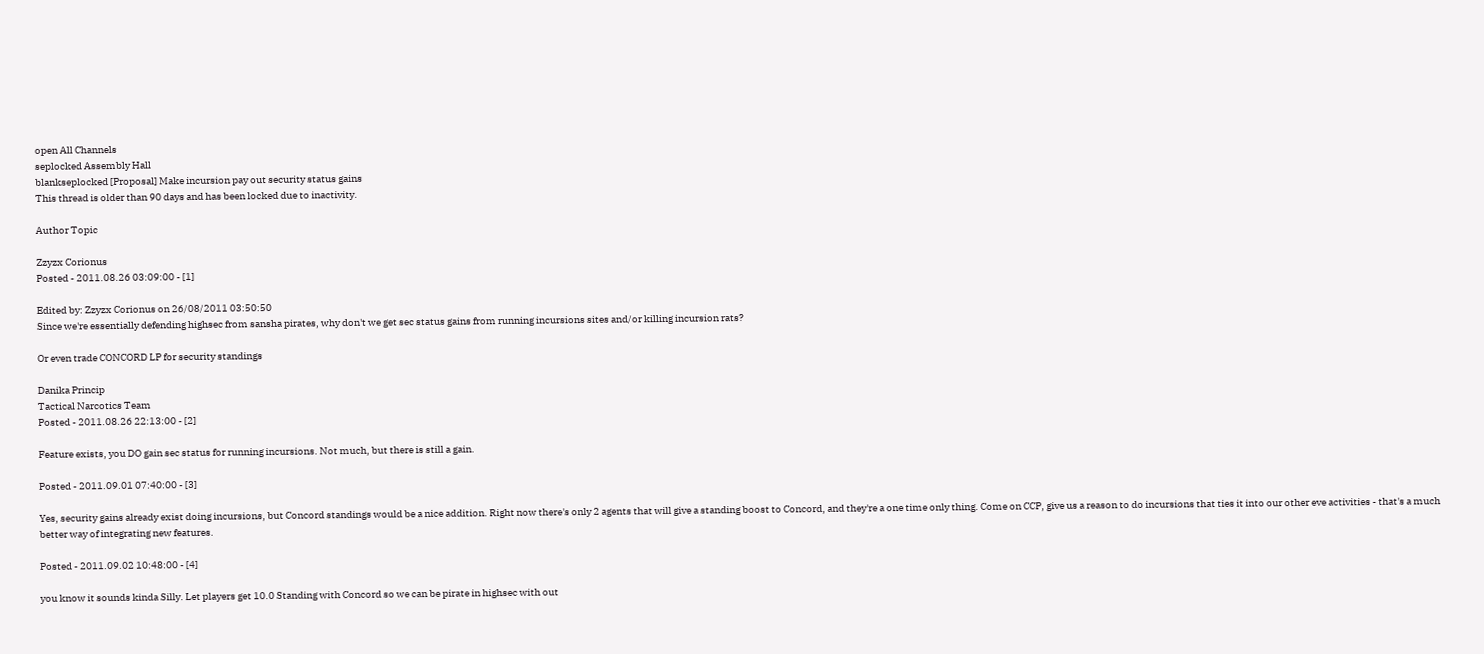open All Channels
seplocked Assembly Hall
blankseplocked [Proposal] Make incursion pay out security status gains
This thread is older than 90 days and has been locked due to inactivity.

Author Topic

Zzyzx Corionus
Posted - 2011.08.26 03:09:00 - [1]

Edited by: Zzyzx Corionus on 26/08/2011 03:50:50
Since we're essentially defending highsec from sansha pirates, why don't we get sec status gains from running incursions sites and/or killing incursion rats?

Or even trade CONCORD LP for security standings

Danika Princip
Tactical Narcotics Team
Posted - 2011.08.26 22:13:00 - [2]

Feature exists, you DO gain sec status for running incursions. Not much, but there is still a gain.

Posted - 2011.09.01 07:40:00 - [3]

Yes, security gains already exist doing incursions, but Concord standings would be a nice addition. Right now there's only 2 agents that will give a standing boost to Concord, and they're a one time only thing. Come on CCP, give us a reason to do incursions that ties it into our other eve activities - that's a much better way of integrating new features.

Posted - 2011.09.02 10:48:00 - [4]

you know it sounds kinda Silly. Let players get 10.0 Standing with Concord so we can be pirate in highsec with out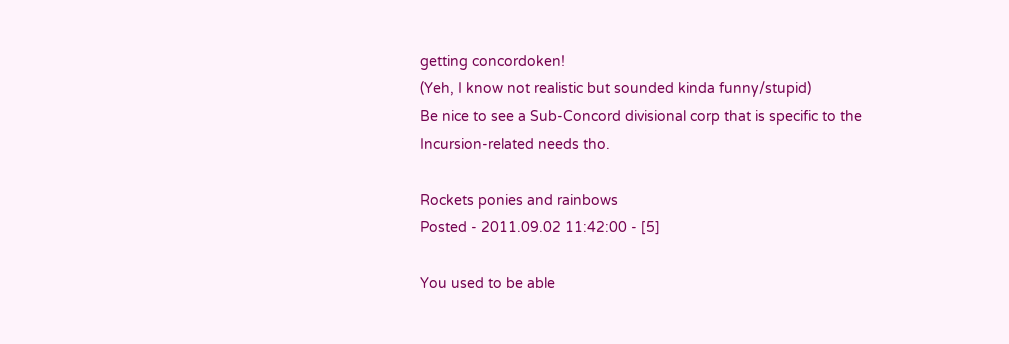getting concordoken!
(Yeh, I know not realistic but sounded kinda funny/stupid)
Be nice to see a Sub-Concord divisional corp that is specific to the Incursion-related needs tho.

Rockets ponies and rainbows
Posted - 2011.09.02 11:42:00 - [5]

You used to be able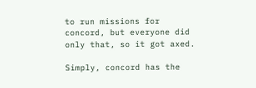to run missions for concord, but everyone did only that, so it got axed.

Simply, concord has the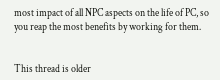most impact of all NPC aspects on the life of PC, so you reap the most benefits by working for them.


This thread is older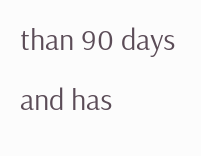than 90 days and has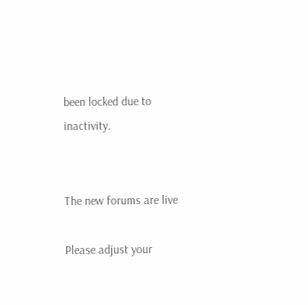been locked due to inactivity.


The new forums are live

Please adjust your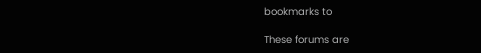bookmarks to

These forums are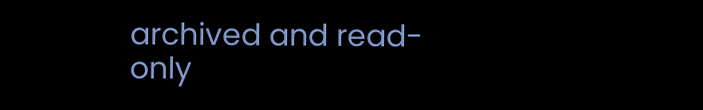archived and read-only